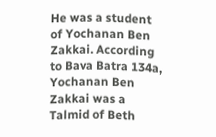He was a student of Yochanan Ben Zakkai. According to Bava Batra 134a, Yochanan Ben Zakkai was a Talmid of Beth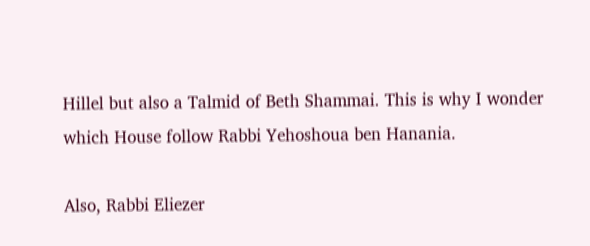Hillel but also a Talmid of Beth Shammai. This is why I wonder which House follow Rabbi Yehoshoua ben Hanania.

Also, Rabbi Eliezer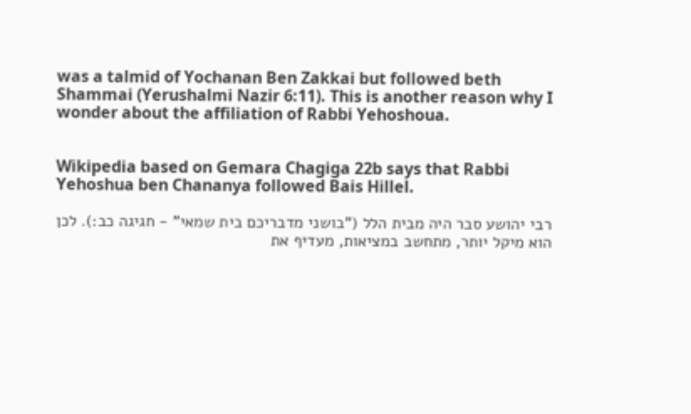was a talmid of Yochanan Ben Zakkai but followed beth Shammai (Yerushalmi Nazir 6:11). This is another reason why I wonder about the affiliation of Rabbi Yehoshoua.


Wikipedia based on Gemara Chagiga 22b says that Rabbi Yehoshua ben Chananya followed Bais Hillel.

רבי יהושע סבר היה מבית הלל ("בושני מדבריכם בית שמאי" - חגיגה כב:). לכן הוא מיקל יותר, מתחשב במציאות, מעדיף את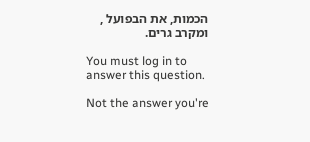הכמות, את הבפועל , ומקרב גרים.

You must log in to answer this question.

Not the answer you're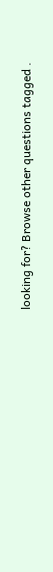looking for? Browse other questions tagged .